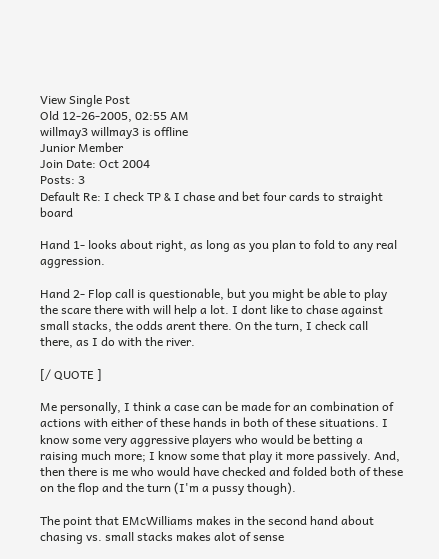View Single Post
Old 12-26-2005, 02:55 AM
willmay3 willmay3 is offline
Junior Member
Join Date: Oct 2004
Posts: 3
Default Re: I check TP & I chase and bet four cards to straight board

Hand 1- looks about right, as long as you plan to fold to any real aggression.

Hand 2- Flop call is questionable, but you might be able to play the scare there with will help a lot. I dont like to chase against small stacks, the odds arent there. On the turn, I check call there, as I do with the river.

[/ QUOTE ]

Me personally, I think a case can be made for an combination of actions with either of these hands in both of these situations. I know some very aggressive players who would be betting a raising much more; I know some that play it more passively. And, then there is me who would have checked and folded both of these on the flop and the turn (I'm a pussy though).

The point that EMcWilliams makes in the second hand about chasing vs. small stacks makes alot of sense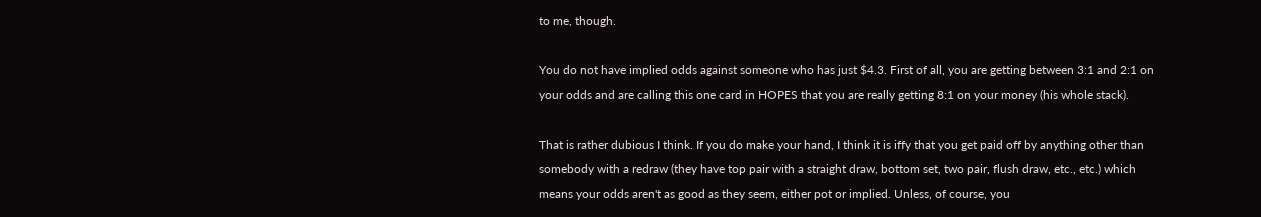to me, though.

You do not have implied odds against someone who has just $4.3. First of all, you are getting between 3:1 and 2:1 on your odds and are calling this one card in HOPES that you are really getting 8:1 on your money (his whole stack).

That is rather dubious I think. If you do make your hand, I think it is iffy that you get paid off by anything other than somebody with a redraw (they have top pair with a straight draw, bottom set, two pair, flush draw, etc., etc.) which means your odds aren't as good as they seem, either pot or implied. Unless, of course, you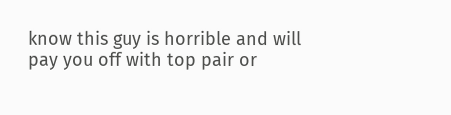know this guy is horrible and will pay you off with top pair or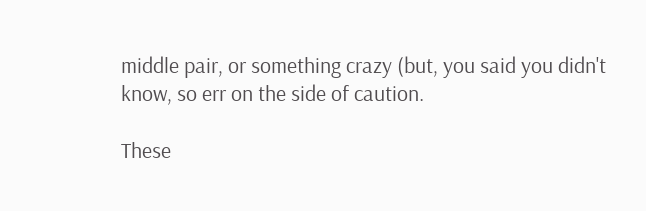middle pair, or something crazy (but, you said you didn't know, so err on the side of caution.

These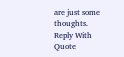are just some thoughts.
Reply With Quote